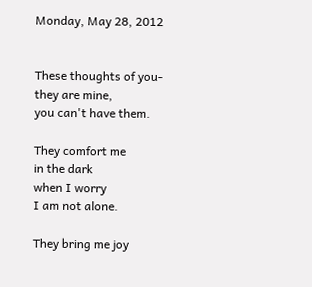Monday, May 28, 2012


These thoughts of you-
they are mine,
you can't have them.

They comfort me
in the dark
when I worry
I am not alone.

They bring me joy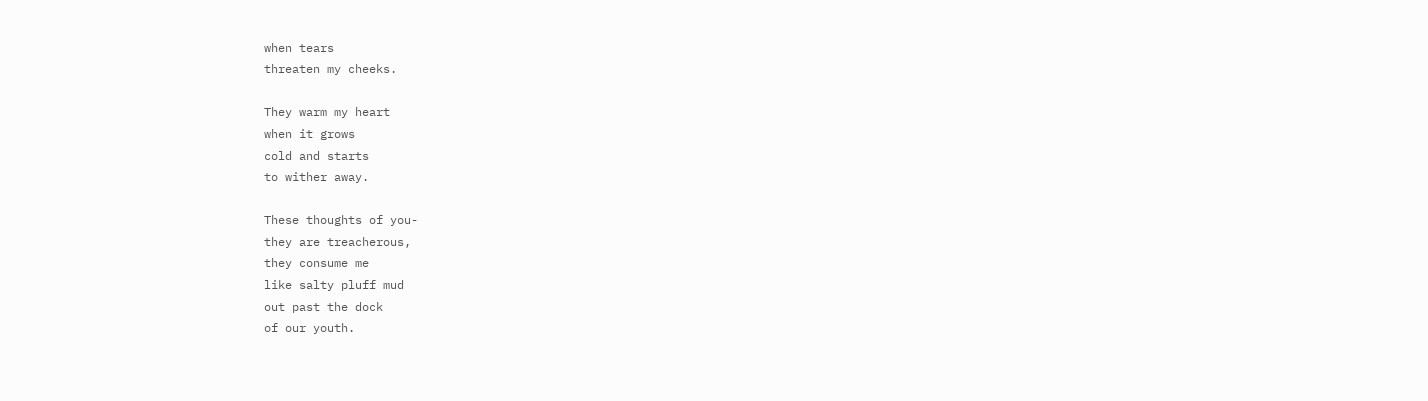when tears
threaten my cheeks.

They warm my heart
when it grows
cold and starts
to wither away.

These thoughts of you-
they are treacherous,
they consume me
like salty pluff mud
out past the dock
of our youth.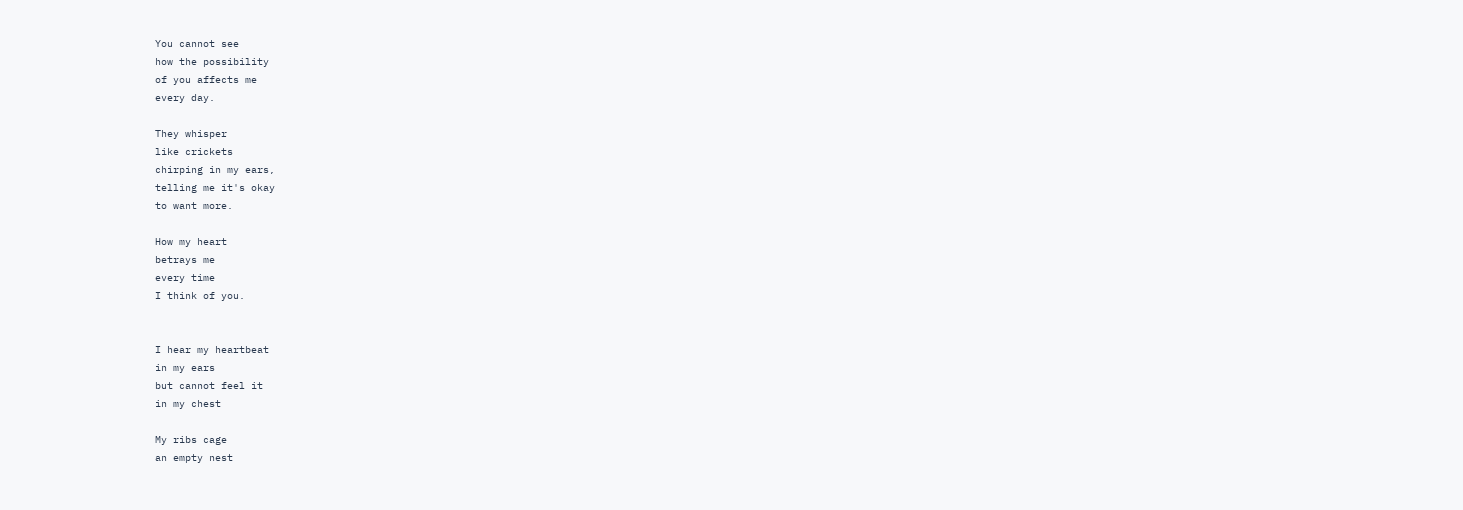You cannot see
how the possibility
of you affects me
every day.

They whisper
like crickets
chirping in my ears,
telling me it's okay
to want more.

How my heart
betrays me
every time
I think of you.


I hear my heartbeat
in my ears
but cannot feel it
in my chest

My ribs cage
an empty nest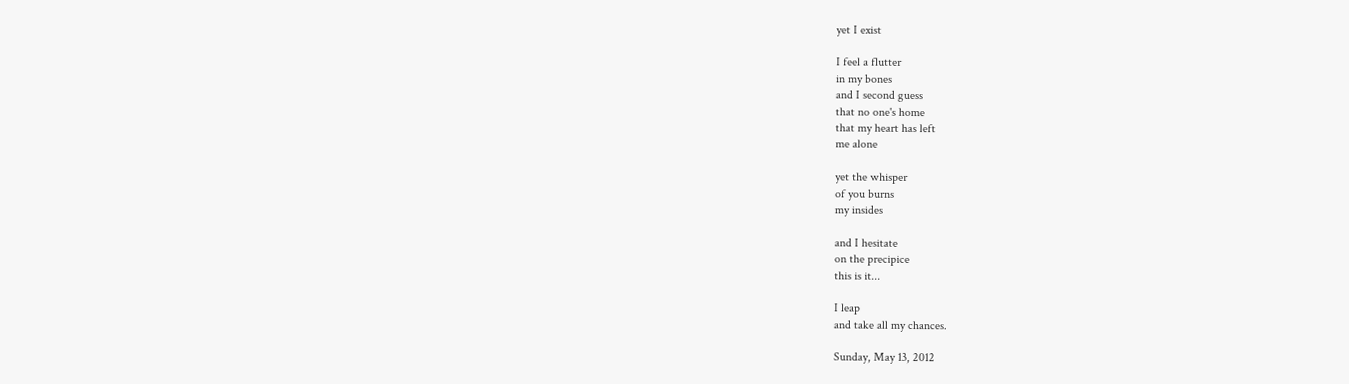yet I exist

I feel a flutter
in my bones
and I second guess
that no one's home
that my heart has left
me alone

yet the whisper
of you burns
my insides

and I hesitate
on the precipice
this is it...

I leap
and take all my chances.

Sunday, May 13, 2012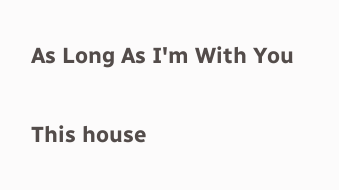As Long As I'm With You

This house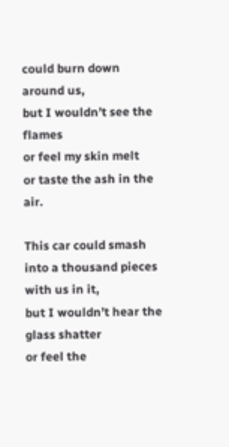could burn down
around us,
but I wouldn’t see the flames
or feel my skin melt
or taste the ash in the air.

This car could smash
into a thousand pieces
with us in it,
but I wouldn’t hear the glass shatter
or feel the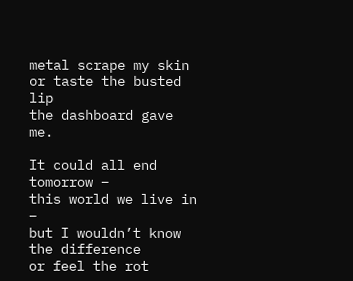metal scrape my skin
or taste the busted lip
the dashboard gave me.

It could all end tomorrow –
this world we live in –
but I wouldn’t know the difference
or feel the rot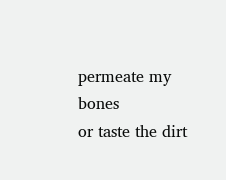permeate my bones
or taste the dirt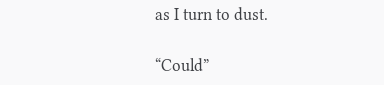as I turn to dust.

“Could”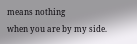means nothing
when you are by my side.